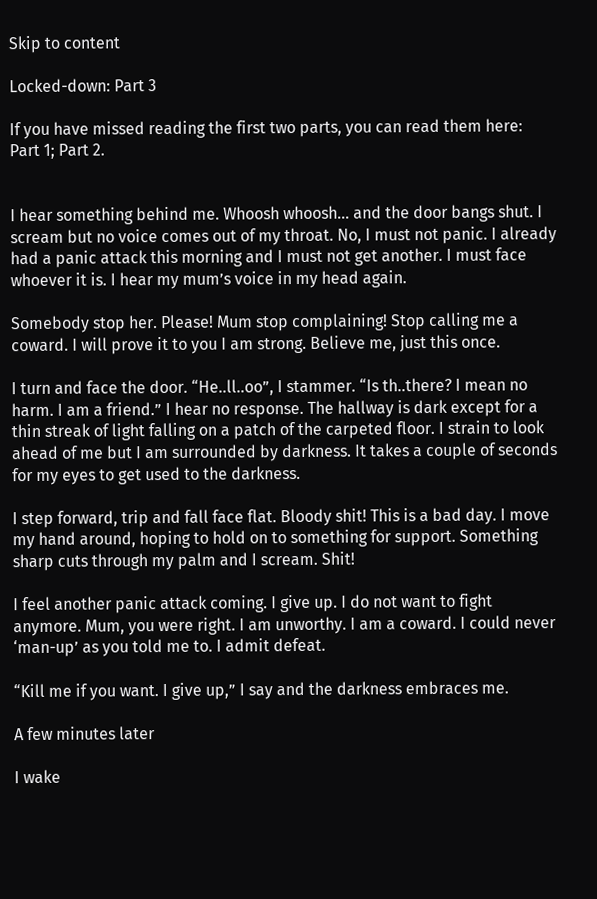Skip to content

Locked-down: Part 3

If you have missed reading the first two parts, you can read them here: Part 1; Part 2.


I hear something behind me. Whoosh whoosh… and the door bangs shut. I scream but no voice comes out of my throat. No, I must not panic. I already had a panic attack this morning and I must not get another. I must face whoever it is. I hear my mum’s voice in my head again.

Somebody stop her. Please! Mum stop complaining! Stop calling me a coward. I will prove it to you I am strong. Believe me, just this once.

I turn and face the door. “He..ll..oo”, I stammer. “Is th..there? I mean no harm. I am a friend.” I hear no response. The hallway is dark except for a thin streak of light falling on a patch of the carpeted floor. I strain to look ahead of me but I am surrounded by darkness. It takes a couple of seconds for my eyes to get used to the darkness.

I step forward, trip and fall face flat. Bloody shit! This is a bad day. I move my hand around, hoping to hold on to something for support. Something sharp cuts through my palm and I scream. Shit!

I feel another panic attack coming. I give up. I do not want to fight anymore. Mum, you were right. I am unworthy. I am a coward. I could never ‘man-up’ as you told me to. I admit defeat.

“Kill me if you want. I give up,” I say and the darkness embraces me.

A few minutes later

I wake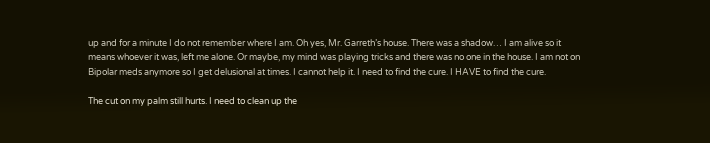up and for a minute I do not remember where I am. Oh yes, Mr. Garreth’s house. There was a shadow… I am alive so it means whoever it was, left me alone. Or maybe, my mind was playing tricks and there was no one in the house. I am not on Bipolar meds anymore so I get delusional at times. I cannot help it. I need to find the cure. I HAVE to find the cure.

The cut on my palm still hurts. I need to clean up the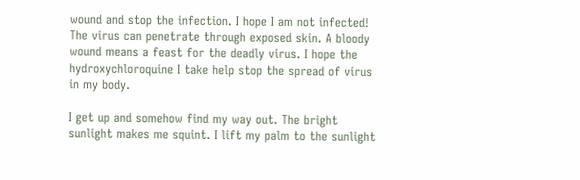wound and stop the infection. I hope I am not infected! The virus can penetrate through exposed skin. A bloody wound means a feast for the deadly virus. I hope the hydroxychloroquine I take help stop the spread of virus in my body.

I get up and somehow find my way out. The bright sunlight makes me squint. I lift my palm to the sunlight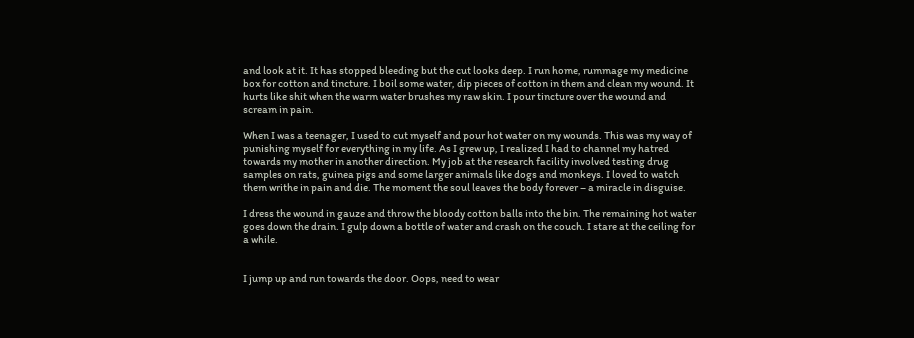and look at it. It has stopped bleeding but the cut looks deep. I run home, rummage my medicine box for cotton and tincture. I boil some water, dip pieces of cotton in them and clean my wound. It hurts like shit when the warm water brushes my raw skin. I pour tincture over the wound and scream in pain.

When I was a teenager, I used to cut myself and pour hot water on my wounds. This was my way of punishing myself for everything in my life. As I grew up, I realized I had to channel my hatred towards my mother in another direction. My job at the research facility involved testing drug samples on rats, guinea pigs and some larger animals like dogs and monkeys. I loved to watch them writhe in pain and die. The moment the soul leaves the body forever – a miracle in disguise.

I dress the wound in gauze and throw the bloody cotton balls into the bin. The remaining hot water goes down the drain. I gulp down a bottle of water and crash on the couch. I stare at the ceiling for a while.


I jump up and run towards the door. Oops, need to wear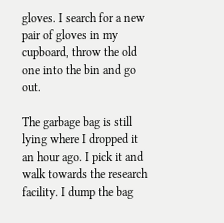gloves. I search for a new pair of gloves in my cupboard, throw the old one into the bin and go out.

The garbage bag is still lying where I dropped it an hour ago. I pick it and walk towards the research facility. I dump the bag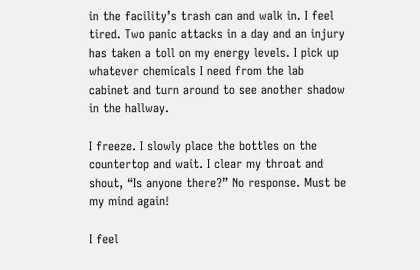in the facility’s trash can and walk in. I feel tired. Two panic attacks in a day and an injury has taken a toll on my energy levels. I pick up whatever chemicals I need from the lab cabinet and turn around to see another shadow in the hallway.

I freeze. I slowly place the bottles on the countertop and wait. I clear my throat and shout, “Is anyone there?” No response. Must be my mind again!

I feel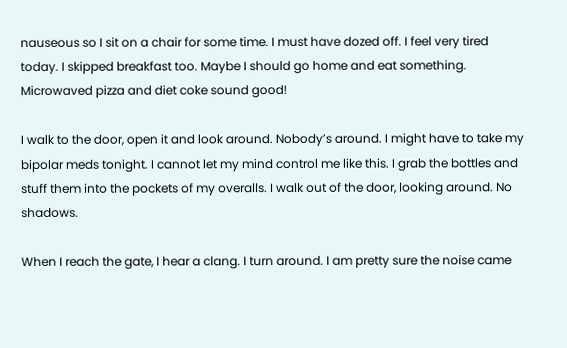nauseous so I sit on a chair for some time. I must have dozed off. I feel very tired today. I skipped breakfast too. Maybe I should go home and eat something. Microwaved pizza and diet coke sound good!

I walk to the door, open it and look around. Nobody’s around. I might have to take my bipolar meds tonight. I cannot let my mind control me like this. I grab the bottles and stuff them into the pockets of my overalls. I walk out of the door, looking around. No shadows.

When I reach the gate, I hear a clang. I turn around. I am pretty sure the noise came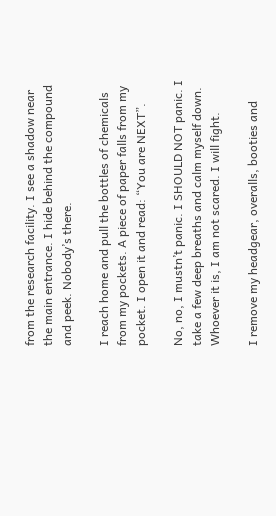from the research facility. I see a shadow near the main entrance. I hide behind the compound and peek. Nobody’s there.

I reach home and pull the bottles of chemicals from my pockets. A piece of paper falls from my pocket. I open it and read: “You are NEXT”.

No, no, I mustn’t panic. I SHOULD NOT panic. I take a few deep breaths and calm myself down. Whoever it is, I am not scared. I will fight.

I remove my headgear, overalls, booties and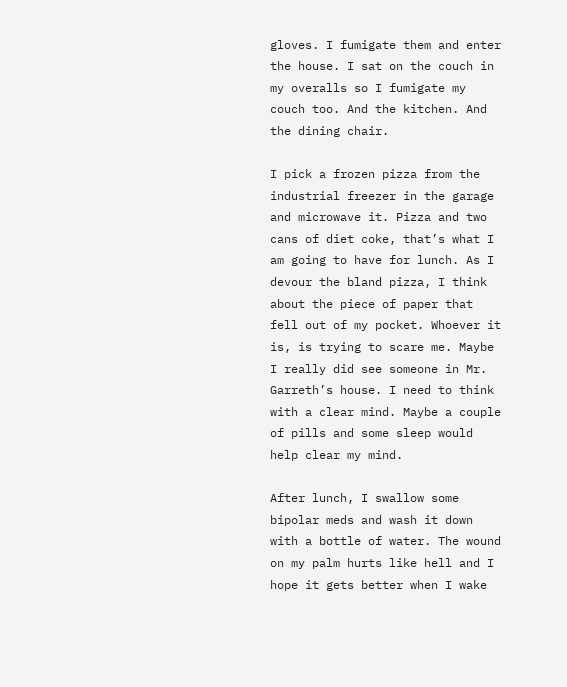gloves. I fumigate them and enter the house. I sat on the couch in my overalls so I fumigate my couch too. And the kitchen. And the dining chair.

I pick a frozen pizza from the industrial freezer in the garage and microwave it. Pizza and two cans of diet coke, that’s what I am going to have for lunch. As I devour the bland pizza, I think about the piece of paper that fell out of my pocket. Whoever it is, is trying to scare me. Maybe I really did see someone in Mr. Garreth’s house. I need to think with a clear mind. Maybe a couple of pills and some sleep would help clear my mind.

After lunch, I swallow some bipolar meds and wash it down with a bottle of water. The wound on my palm hurts like hell and I hope it gets better when I wake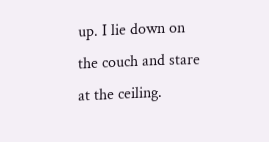up. I lie down on the couch and stare at the ceiling.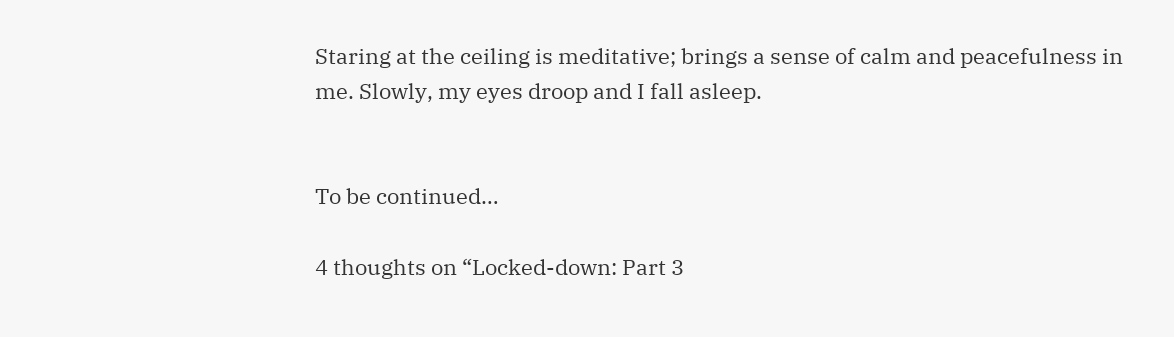Staring at the ceiling is meditative; brings a sense of calm and peacefulness in me. Slowly, my eyes droop and I fall asleep.


To be continued…

4 thoughts on “Locked-down: Part 3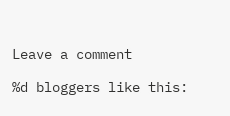Leave a comment

%d bloggers like this: